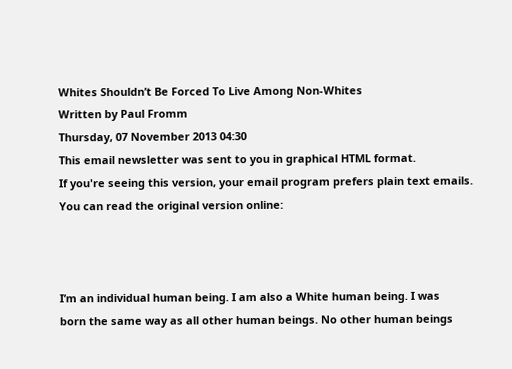Whites Shouldn’t Be Forced To Live Among Non-Whites
Written by Paul Fromm
Thursday, 07 November 2013 04:30
This email newsletter was sent to you in graphical HTML format.
If you're seeing this version, your email program prefers plain text emails.
You can read the original version online:



I’m an individual human being. I am also a White human being. I was
born the same way as all other human beings. No other human beings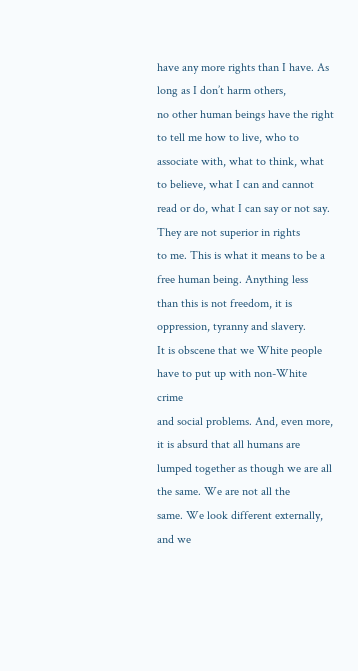have any more rights than I have. As long as I don’t harm others,
no other human beings have the right to tell me how to live, who to
associate with, what to think, what to believe, what I can and cannot
read or do, what I can say or not say. They are not superior in rights
to me. This is what it means to be a free human being. Anything less
than this is not freedom, it is oppression, tyranny and slavery.
It is obscene that we White people have to put up with non-White crime
and social problems. And, even more, it is absurd that all humans are
lumped together as though we are all the same. We are not all the
same. We look different externally, and we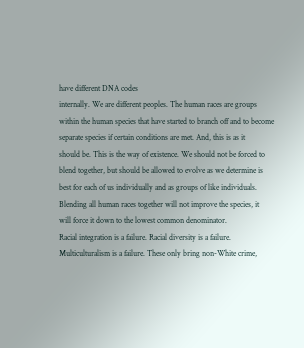have different DNA codes
internally. We are different peoples. The human races are groups
within the human species that have started to branch off and to become
separate species if certain conditions are met. And, this is as it
should be. This is the way of existence. We should not be forced to
blend together, but should be allowed to evolve as we determine is
best for each of us individually and as groups of like individuals.
Blending all human races together will not improve the species, it
will force it down to the lowest common denominator.
Racial integration is a failure. Racial diversity is a failure.
Multiculturalism is a failure. These only bring non-White crime,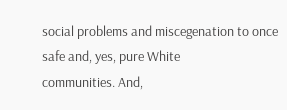social problems and miscegenation to once safe and, yes, pure White
communities. And,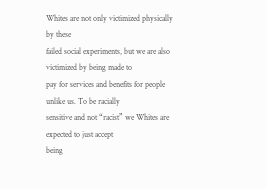Whites are not only victimized physically by these
failed social experiments, but we are also victimized by being made to
pay for services and benefits for people unlike us. To be racially
sensitive and not “racist” we Whites are expected to just accept
being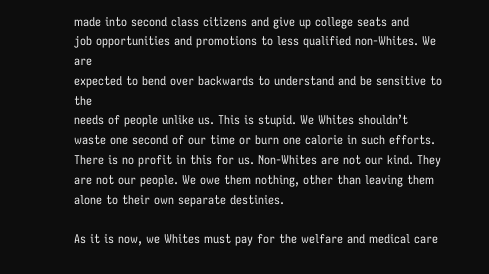made into second class citizens and give up college seats and
job opportunities and promotions to less qualified non-Whites. We are
expected to bend over backwards to understand and be sensitive to the
needs of people unlike us. This is stupid. We Whites shouldn’t
waste one second of our time or burn one calorie in such efforts.
There is no profit in this for us. Non-Whites are not our kind. They
are not our people. We owe them nothing, other than leaving them
alone to their own separate destinies.

As it is now, we Whites must pay for the welfare and medical care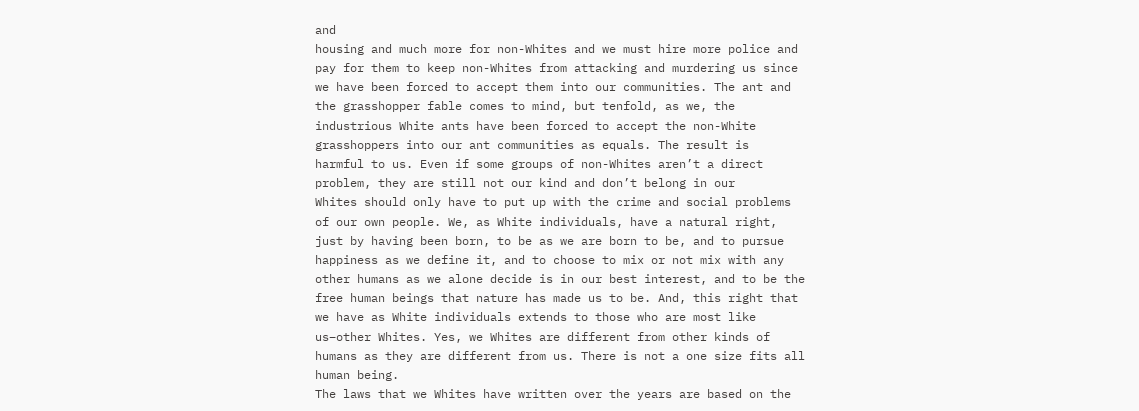and
housing and much more for non-Whites and we must hire more police and
pay for them to keep non-Whites from attacking and murdering us since
we have been forced to accept them into our communities. The ant and
the grasshopper fable comes to mind, but tenfold, as we, the
industrious White ants have been forced to accept the non-White
grasshoppers into our ant communities as equals. The result is
harmful to us. Even if some groups of non-Whites aren’t a direct
problem, they are still not our kind and don’t belong in our
Whites should only have to put up with the crime and social problems
of our own people. We, as White individuals, have a natural right,
just by having been born, to be as we are born to be, and to pursue
happiness as we define it, and to choose to mix or not mix with any
other humans as we alone decide is in our best interest, and to be the
free human beings that nature has made us to be. And, this right that
we have as White individuals extends to those who are most like
us–other Whites. Yes, we Whites are different from other kinds of
humans as they are different from us. There is not a one size fits all
human being.
The laws that we Whites have written over the years are based on the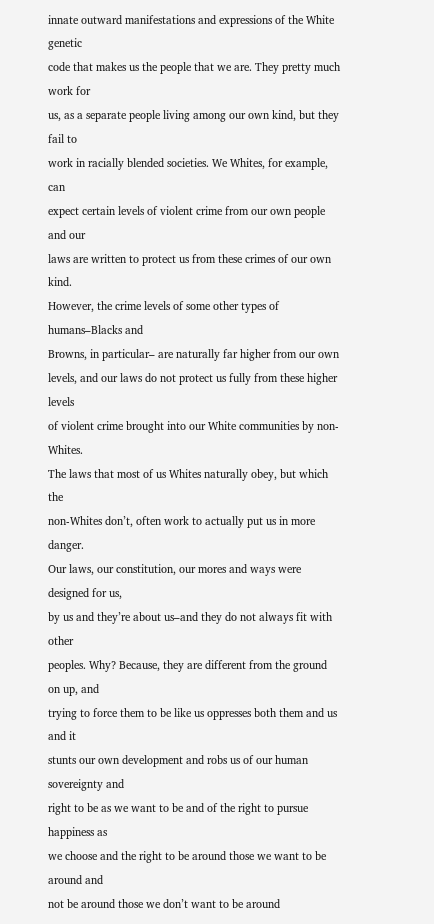innate outward manifestations and expressions of the White genetic
code that makes us the people that we are. They pretty much work for
us, as a separate people living among our own kind, but they fail to
work in racially blended societies. We Whites, for example, can
expect certain levels of violent crime from our own people and our
laws are written to protect us from these crimes of our own kind.
However, the crime levels of some other types of humans–Blacks and
Browns, in particular– are naturally far higher from our own
levels, and our laws do not protect us fully from these higher levels
of violent crime brought into our White communities by non-Whites.
The laws that most of us Whites naturally obey, but which the
non-Whites don’t, often work to actually put us in more danger.
Our laws, our constitution, our mores and ways were designed for us,
by us and they’re about us–and they do not always fit with other
peoples. Why? Because, they are different from the ground on up, and
trying to force them to be like us oppresses both them and us and it
stunts our own development and robs us of our human sovereignty and
right to be as we want to be and of the right to pursue happiness as
we choose and the right to be around those we want to be around and
not be around those we don’t want to be around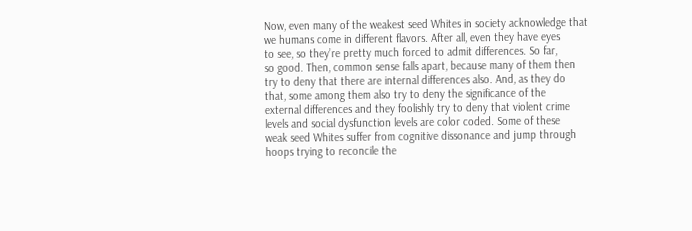Now, even many of the weakest seed Whites in society acknowledge that
we humans come in different flavors. After all, even they have eyes
to see, so they’re pretty much forced to admit differences. So far,
so good. Then, common sense falls apart, because many of them then
try to deny that there are internal differences also. And, as they do
that, some among them also try to deny the significance of the
external differences and they foolishly try to deny that violent crime
levels and social dysfunction levels are color coded. Some of these
weak seed Whites suffer from cognitive dissonance and jump through
hoops trying to reconcile the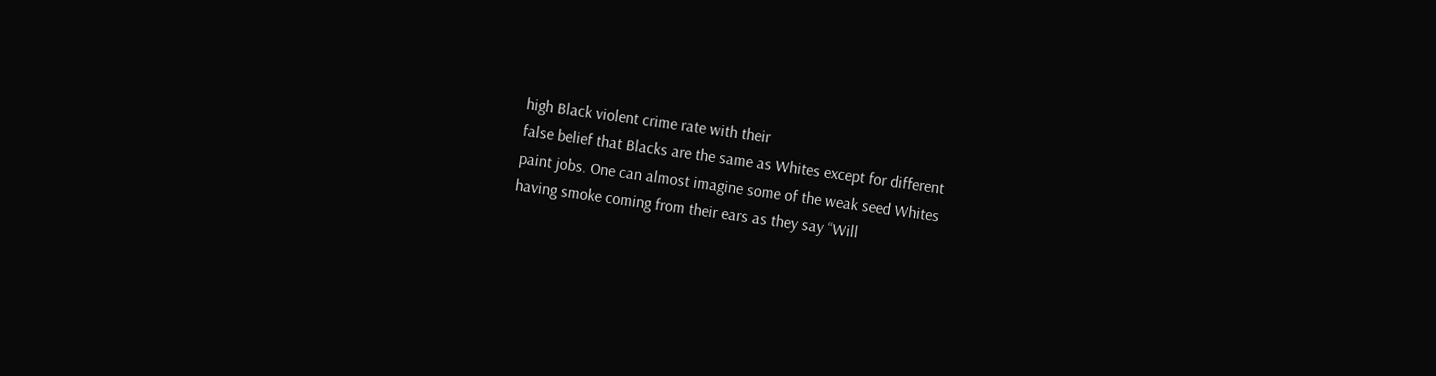high Black violent crime rate with their
false belief that Blacks are the same as Whites except for different
paint jobs. One can almost imagine some of the weak seed Whites
having smoke coming from their ears as they say “Will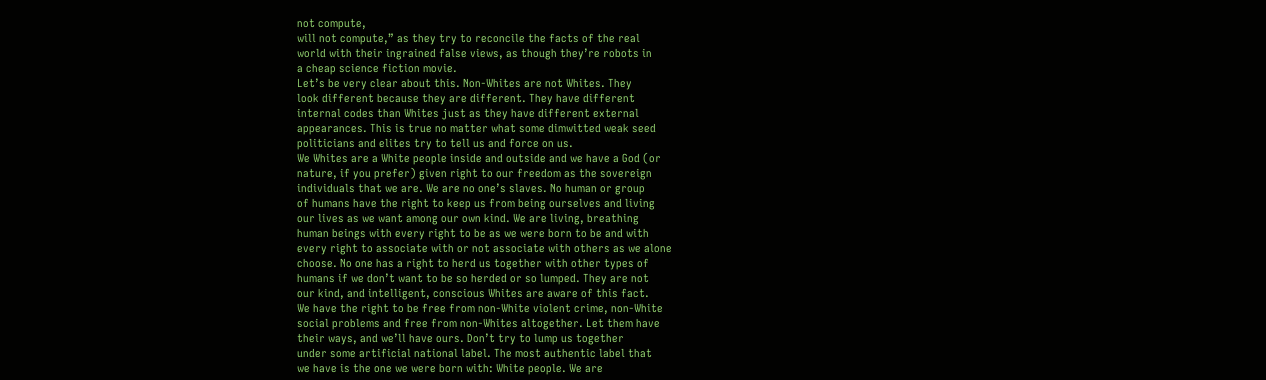not compute,
will not compute,” as they try to reconcile the facts of the real
world with their ingrained false views, as though they’re robots in
a cheap science fiction movie.
Let’s be very clear about this. Non-Whites are not Whites. They
look different because they are different. They have different
internal codes than Whites just as they have different external
appearances. This is true no matter what some dimwitted weak seed
politicians and elites try to tell us and force on us.
We Whites are a White people inside and outside and we have a God (or
nature, if you prefer) given right to our freedom as the sovereign
individuals that we are. We are no one’s slaves. No human or group
of humans have the right to keep us from being ourselves and living
our lives as we want among our own kind. We are living, breathing
human beings with every right to be as we were born to be and with
every right to associate with or not associate with others as we alone
choose. No one has a right to herd us together with other types of
humans if we don’t want to be so herded or so lumped. They are not
our kind, and intelligent, conscious Whites are aware of this fact.
We have the right to be free from non-White violent crime, non-White
social problems and free from non-Whites altogether. Let them have
their ways, and we’ll have ours. Don’t try to lump us together
under some artificial national label. The most authentic label that
we have is the one we were born with: White people. We are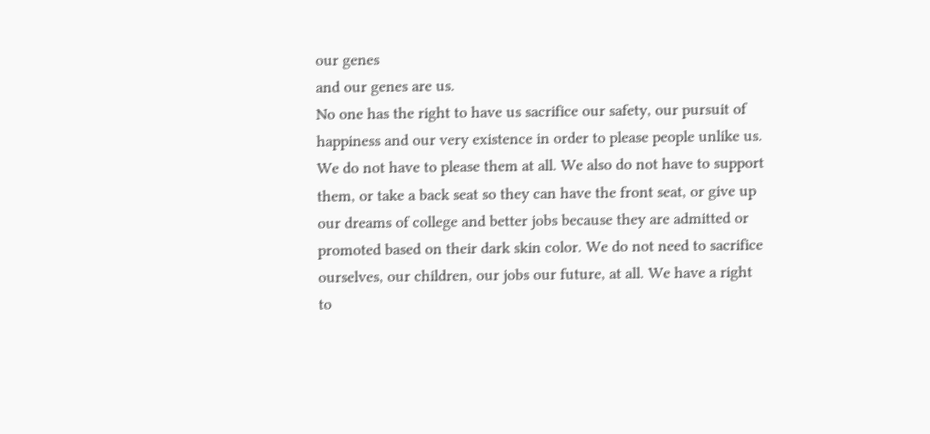our genes
and our genes are us.
No one has the right to have us sacrifice our safety, our pursuit of
happiness and our very existence in order to please people unlike us.
We do not have to please them at all. We also do not have to support
them, or take a back seat so they can have the front seat, or give up
our dreams of college and better jobs because they are admitted or
promoted based on their dark skin color. We do not need to sacrifice
ourselves, our children, our jobs our future, at all. We have a right
to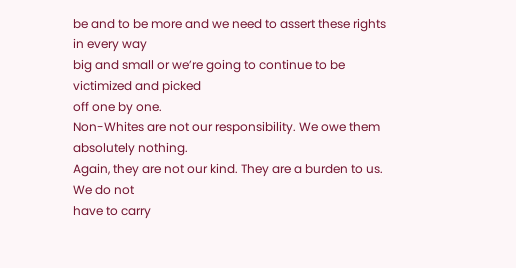be and to be more and we need to assert these rights in every way
big and small or we’re going to continue to be victimized and picked
off one by one.
Non-Whites are not our responsibility. We owe them absolutely nothing.
Again, they are not our kind. They are a burden to us. We do not
have to carry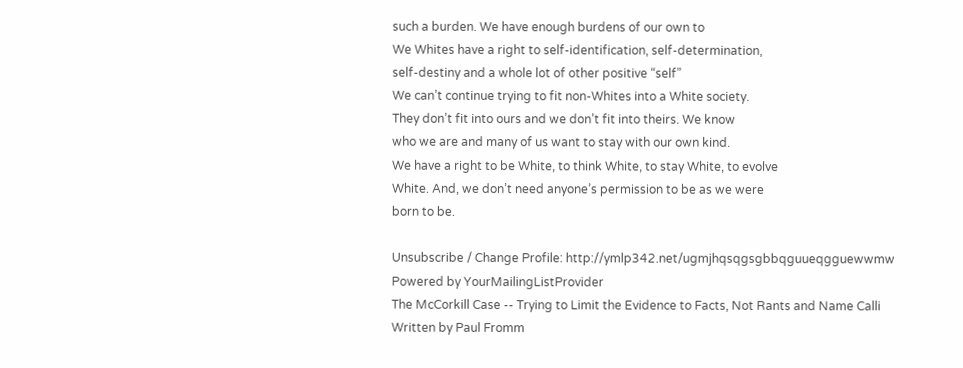such a burden. We have enough burdens of our own to
We Whites have a right to self-identification, self-determination,
self-destiny and a whole lot of other positive “self”
We can’t continue trying to fit non-Whites into a White society.
They don’t fit into ours and we don’t fit into theirs. We know
who we are and many of us want to stay with our own kind.
We have a right to be White, to think White, to stay White, to evolve
White. And, we don’t need anyone’s permission to be as we were
born to be.

Unsubscribe / Change Profile: http://ymlp342.net/ugmjhqsqgsgbbqguueqgguewwmw
Powered by YourMailingListProvider
The McCorkill Case -- Trying to Limit the Evidence to Facts, Not Rants and Name Calli
Written by Paul Fromm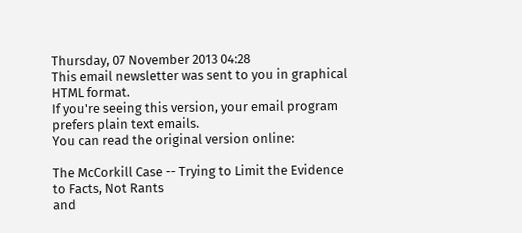Thursday, 07 November 2013 04:28
This email newsletter was sent to you in graphical HTML format.
If you're seeing this version, your email program prefers plain text emails.
You can read the original version online:

The McCorkill Case -- Trying to Limit the Evidence to Facts, Not Rants
and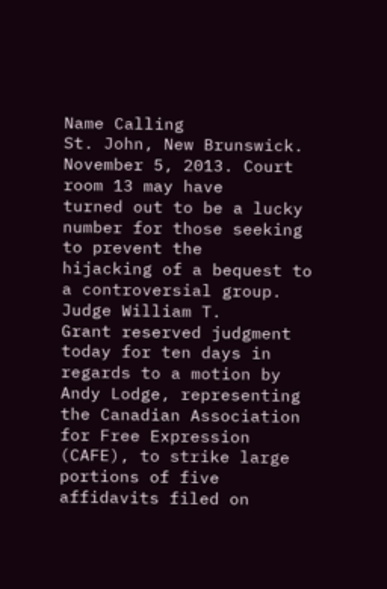Name Calling
St. John, New Brunswick. November 5, 2013. Court room 13 may have
turned out to be a lucky number for those seeking to prevent the
hijacking of a bequest to a controversial group. Judge William T.
Grant reserved judgment today for ten days in regards to a motion by
Andy Lodge, representing the Canadian Association for Free Expression
(CAFE), to strike large portions of five affidavits filed on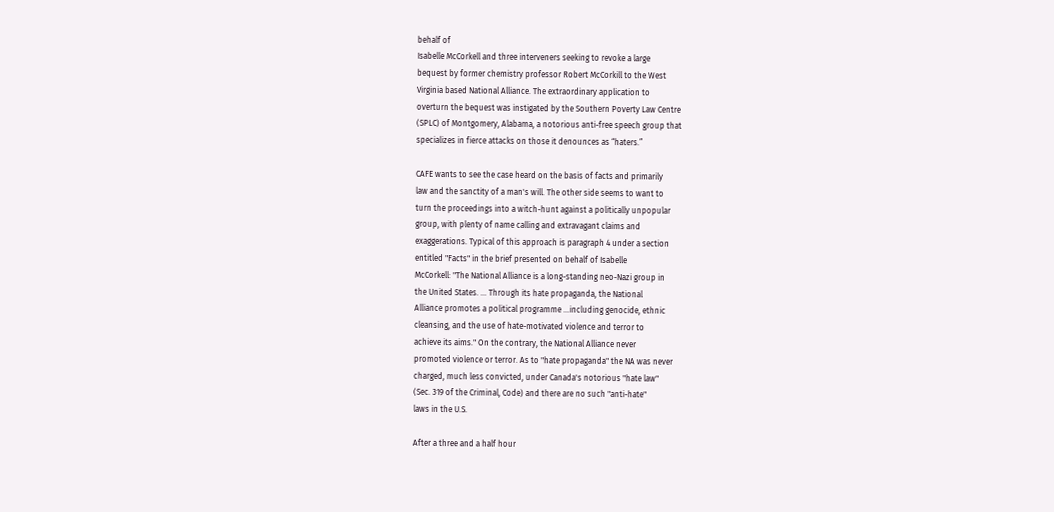behalf of
Isabelle McCorkell and three interveners seeking to revoke a large
bequest by former chemistry professor Robert McCorkill to the West
Virginia based National Alliance. The extraordinary application to
overturn the bequest was instigated by the Southern Poverty Law Centre
(SPLC) of Montgomery, Alabama, a notorious anti-free speech group that
specializes in fierce attacks on those it denounces as “haters.”

CAFE wants to see the case heard on the basis of facts and primarily
law and the sanctity of a man's will. The other side seems to want to
turn the proceedings into a witch-hunt against a politically unpopular
group, with plenty of name calling and extravagant claims and
exaggerations. Typical of this approach is paragraph 4 under a section
entitled "Facts" in the brief presented on behalf of Isabelle
McCorkell: "The National Alliance is a long-standing neo-Nazi group in
the United States. … Through its hate propaganda, the National
Alliance promotes a political programme ...including genocide, ethnic
cleansing, and the use of hate-motivated violence and terror to
achieve its aims." On the contrary, the National Alliance never
promoted violence or terror. As to "hate propaganda" the NA was never
charged, much less convicted, under Canada's notorious "hate law"
(Sec. 319 of the Criminal, Code) and there are no such "anti-hate"
laws in the U.S.

After a three and a half hour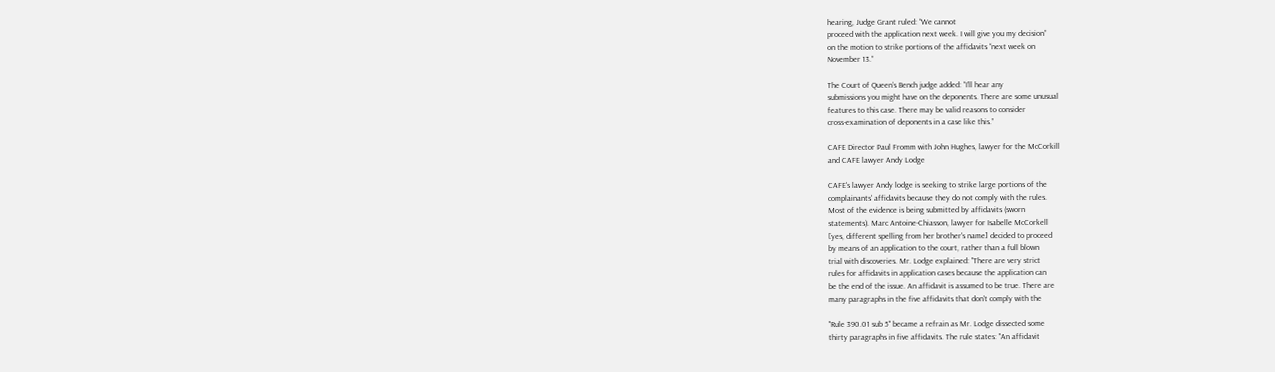hearing, Judge Grant ruled: “We cannot
proceed with the application next week. I will give you my decision”
on the motion to strike portions of the affidavits “next week on
November 13.”

The Court of Queen’s Bench judge added: “I’ll hear any
submissions you might have on the deponents. There are some unusual
features to this case. There may be valid reasons to consider
cross-examination of deponents in a case like this.”

CAFE Director Paul Fromm with John Hughes, lawyer for the McCorkill
and CAFE lawyer Andy Lodge

CAFE's lawyer Andy lodge is seeking to strike large portions of the
complainants' affidavits because they do not comply with the rules.
Most of the evidence is being submitted by affidavits (sworn
statements). Marc Antoine-Chiasson, lawyer for Isabelle McCorkell
[yes, different spelling from her brother's name] decided to proceed
by means of an application to the court, rather than a full blown
trial with discoveries. Mr. Lodge explained: "There are very strict
rules for affidavits in application cases because the application can
be the end of the issue. An affidavit is assumed to be true. There are
many paragraphs in the five affidavits that don't comply with the

"Rule 390.01 sub 5" became a refrain as Mr. Lodge dissected some
thirty paragraphs in five affidavits. The rule states: "An affidavit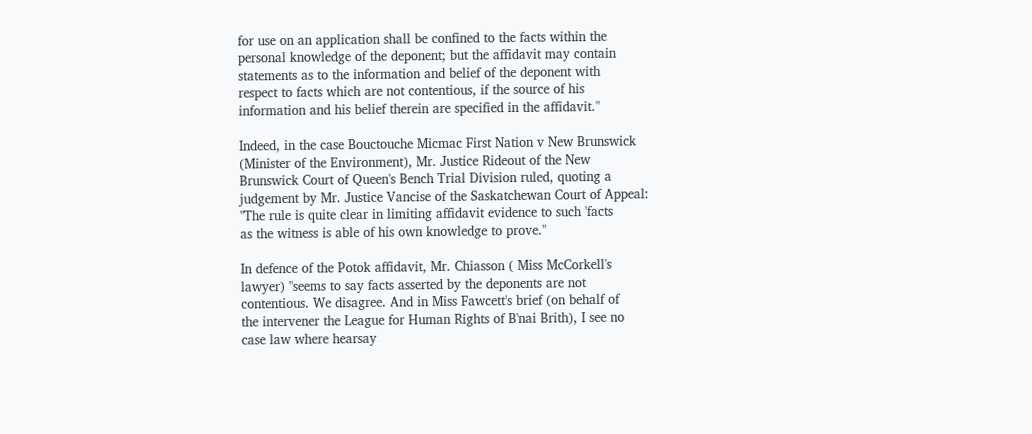for use on an application shall be confined to the facts within the
personal knowledge of the deponent; but the affidavit may contain
statements as to the information and belief of the deponent with
respect to facts which are not contentious, if the source of his
information and his belief therein are specified in the affidavit."

Indeed, in the case Bouctouche Micmac First Nation v New Brunswick
(Minister of the Environment), Mr. Justice Rideout of the New
Brunswick Court of Queen's Bench Trial Division ruled, quoting a
judgement by Mr. Justice Vancise of the Saskatchewan Court of Appeal:
"The rule is quite clear in limiting affidavit evidence to such 'facts
as the witness is able of his own knowledge to prove."

In defence of the Potok affidavit, Mr. Chiasson ( Miss McCorkell's
lawyer) "seems to say facts asserted by the deponents are not
contentious. We disagree. And in Miss Fawcett's brief (on behalf of
the intervener the League for Human Rights of B'nai Brith), I see no
case law where hearsay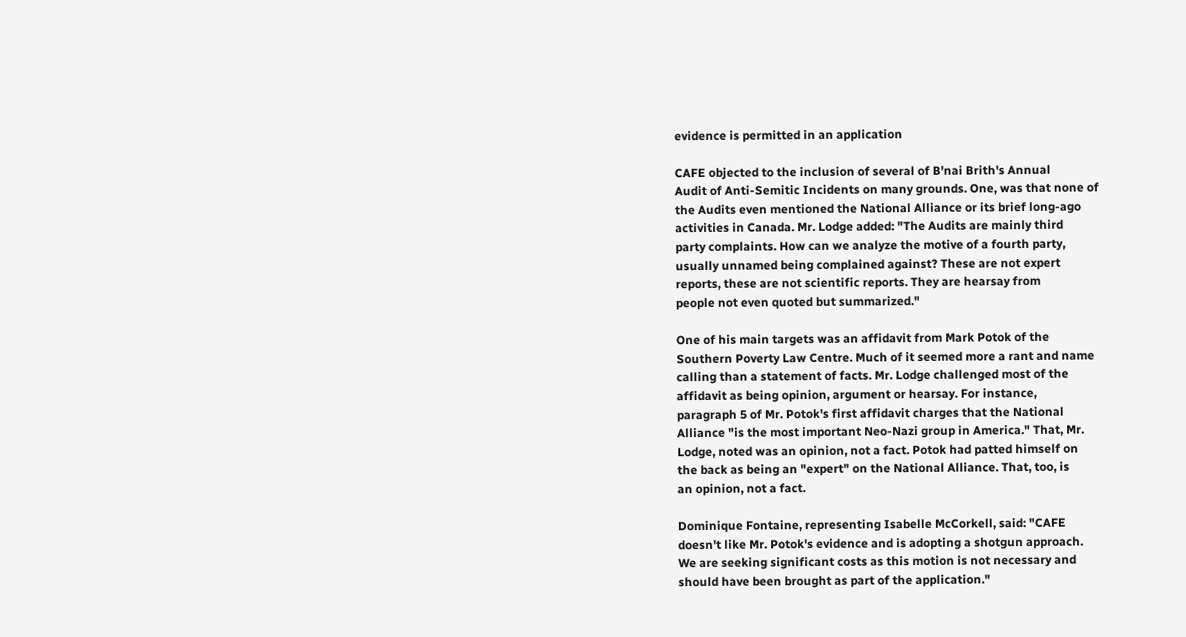evidence is permitted in an application

CAFE objected to the inclusion of several of B'nai Brith's Annual
Audit of Anti-Semitic Incidents on many grounds. One, was that none of
the Audits even mentioned the National Alliance or its brief long-ago
activities in Canada. Mr. Lodge added: "The Audits are mainly third
party complaints. How can we analyze the motive of a fourth party,
usually unnamed being complained against? These are not expert
reports, these are not scientific reports. They are hearsay from
people not even quoted but summarized."

One of his main targets was an affidavit from Mark Potok of the
Southern Poverty Law Centre. Much of it seemed more a rant and name
calling than a statement of facts. Mr. Lodge challenged most of the
affidavit as being opinion, argument or hearsay. For instance,
paragraph 5 of Mr. Potok's first affidavit charges that the National
Alliance "is the most important Neo-Nazi group in America." That, Mr.
Lodge, noted was an opinion, not a fact. Potok had patted himself on
the back as being an "expert" on the National Alliance. That, too, is
an opinion, not a fact.

Dominique Fontaine, representing Isabelle McCorkell, said: "CAFE
doesn't like Mr. Potok's evidence and is adopting a shotgun approach.
We are seeking significant costs as this motion is not necessary and
should have been brought as part of the application."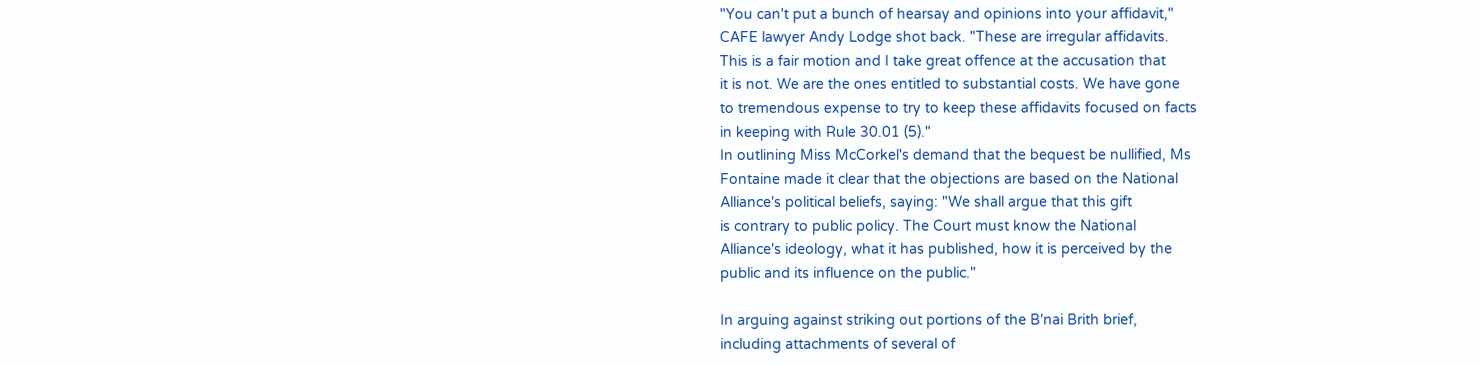"You can't put a bunch of hearsay and opinions into your affidavit,"
CAFE lawyer Andy Lodge shot back. "These are irregular affidavits.
This is a fair motion and I take great offence at the accusation that
it is not. We are the ones entitled to substantial costs. We have gone
to tremendous expense to try to keep these affidavits focused on facts
in keeping with Rule 30.01 (5)."
In outlining Miss McCorkel's demand that the bequest be nullified, Ms
Fontaine made it clear that the objections are based on the National
Alliance's political beliefs, saying: "We shall argue that this gift
is contrary to public policy. The Court must know the National
Alliance's ideology, what it has published, how it is perceived by the
public and its influence on the public."

In arguing against striking out portions of the B'nai Brith brief,
including attachments of several of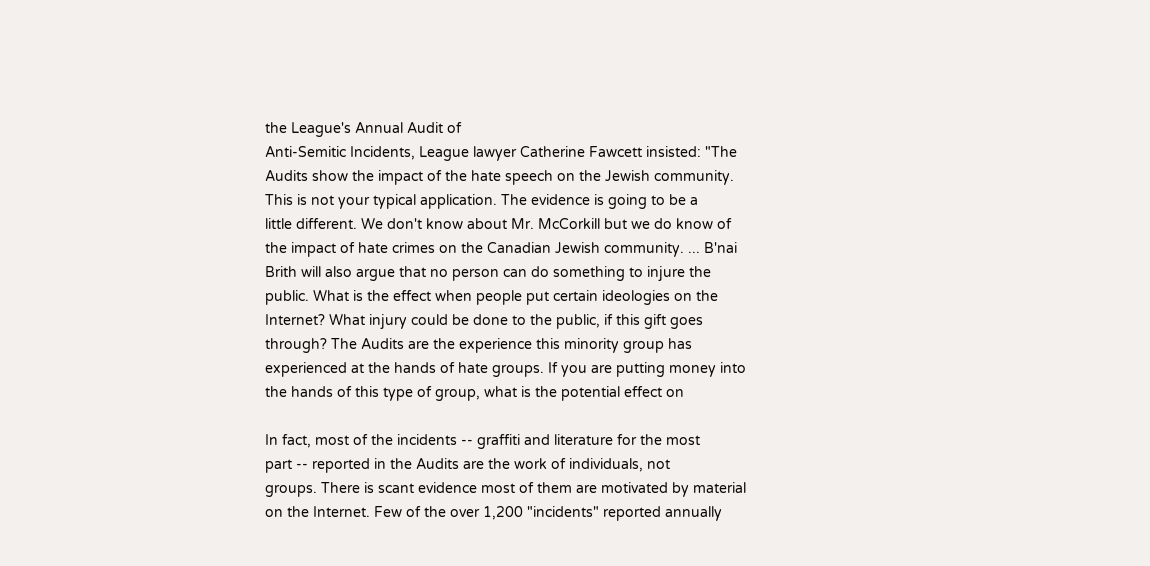the League's Annual Audit of
Anti-Semitic Incidents, League lawyer Catherine Fawcett insisted: "The
Audits show the impact of the hate speech on the Jewish community.
This is not your typical application. The evidence is going to be a
little different. We don't know about Mr. McCorkill but we do know of
the impact of hate crimes on the Canadian Jewish community. ... B'nai
Brith will also argue that no person can do something to injure the
public. What is the effect when people put certain ideologies on the
Internet? What injury could be done to the public, if this gift goes
through? The Audits are the experience this minority group has
experienced at the hands of hate groups. If you are putting money into
the hands of this type of group, what is the potential effect on

In fact, most of the incidents -- graffiti and literature for the most
part -- reported in the Audits are the work of individuals, not
groups. There is scant evidence most of them are motivated by material
on the Internet. Few of the over 1,200 "incidents" reported annually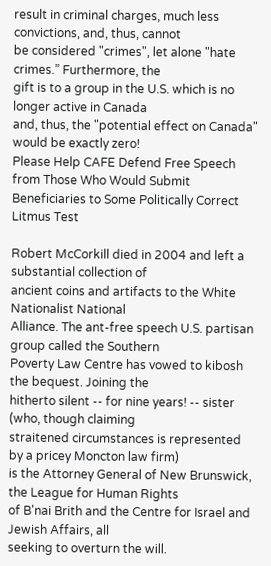result in criminal charges, much less convictions, and, thus, cannot
be considered "crimes", let alone "hate crimes.” Furthermore, the
gift is to a group in the U.S. which is no longer active in Canada
and, thus, the "potential effect on Canada" would be exactly zero!
Please Help CAFE Defend Free Speech from Those Who Would Submit
Beneficiaries to Some Politically Correct Litmus Test

Robert McCorkill died in 2004 and left a substantial collection of
ancient coins and artifacts to the White Nationalist National
Alliance. The ant-free speech U.S. partisan group called the Southern
Poverty Law Centre has vowed to kibosh the bequest. Joining the
hitherto silent -- for nine years! -- sister (who, though claiming
straitened circumstances is represented by a pricey Moncton law firm)
is the Attorney General of New Brunswick, the League for Human Rights
of B'nai Brith and the Centre for Israel and Jewish Affairs, all
seeking to overturn the will.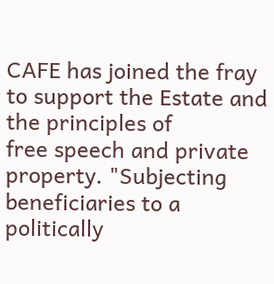CAFE has joined the fray to support the Estate and the principles of
free speech and private property. "Subjecting beneficiaries to a
politically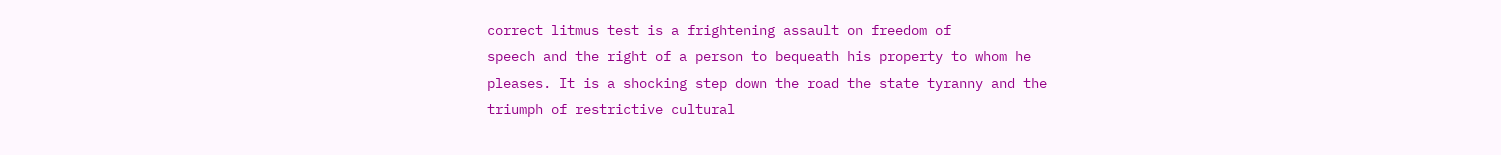correct litmus test is a frightening assault on freedom of
speech and the right of a person to bequeath his property to whom he
pleases. It is a shocking step down the road the state tyranny and the
triumph of restrictive cultural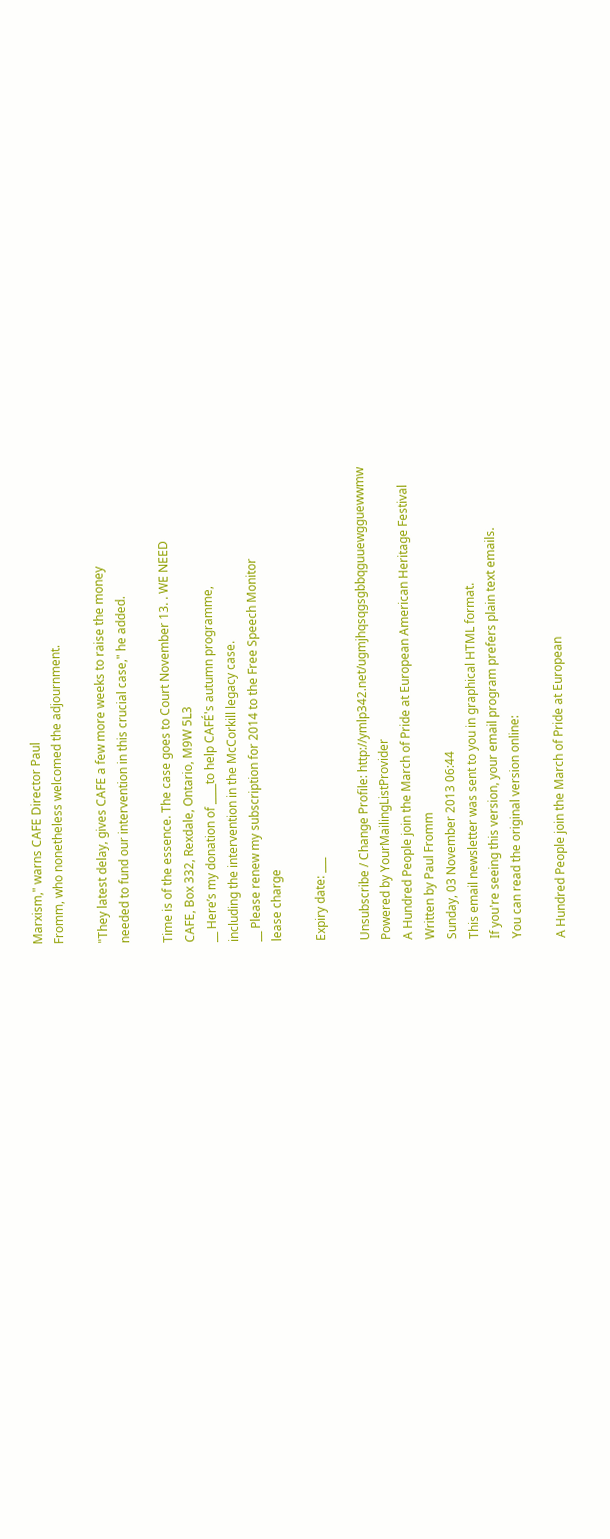Marxism," warns CAFE Director Paul
Fromm, who nonetheless welcomed the adjournment.

"They latest delay, gives CAFE a few more weeks to raise the money
needed to fund our intervention in this crucial case," he added.

Time is of the essence. The case goes to Court November 13. . WE NEED
CAFE, Box 332, Rexdale, Ontario, M9W 5L3
__ Here’s my donation of ____to help CAFÉ's autumn programme,
including the intervention in the McCorkill legacy case.
__ Please renew my subscription for 2014 to the Free Speech Monitor
lease charge

Expiry date: ___

Unsubscribe / Change Profile: http://ymlp342.net/ugmjhqsqgsgbbqguuewgguewwmw
Powered by YourMailingListProvider
A Hundred People join the March of Pride at European American Heritage Festival
Written by Paul Fromm
Sunday, 03 November 2013 06:44
This email newsletter was sent to you in graphical HTML format.
If you're seeing this version, your email program prefers plain text emails.
You can read the original version online:

A Hundred People join the March of Pride at European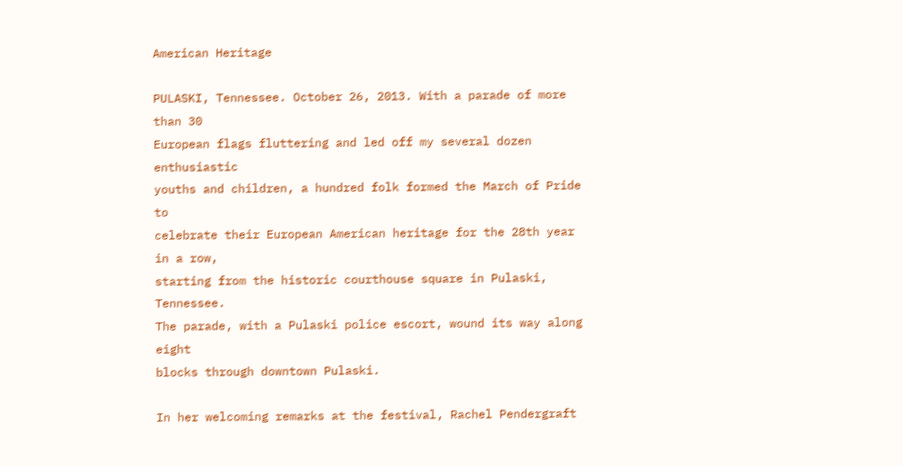American Heritage

PULASKI, Tennessee. October 26, 2013. With a parade of more than 30
European flags fluttering and led off my several dozen enthusiastic
youths and children, a hundred folk formed the March of Pride to
celebrate their European American heritage for the 28th year in a row,
starting from the historic courthouse square in Pulaski, Tennessee.
The parade, with a Pulaski police escort, wound its way along eight
blocks through downtown Pulaski.

In her welcoming remarks at the festival, Rachel Pendergraft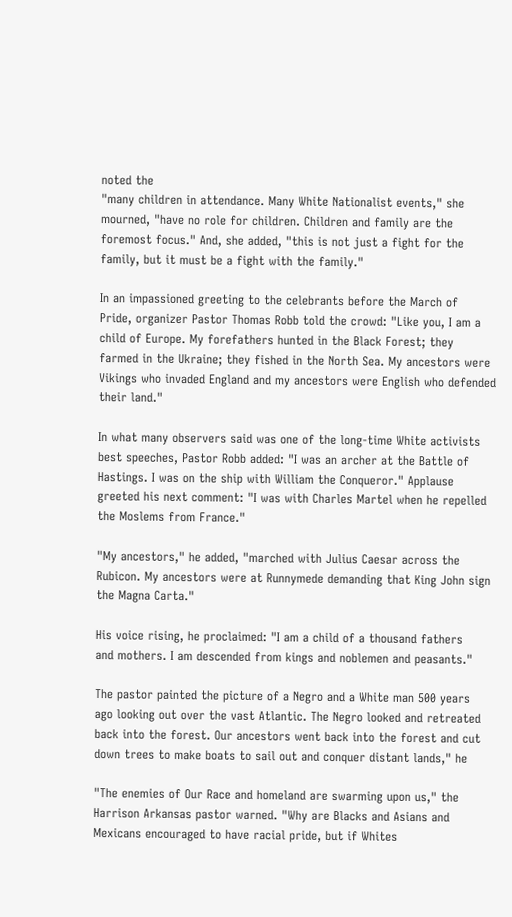noted the
"many children in attendance. Many White Nationalist events," she
mourned, "have no role for children. Children and family are the
foremost focus." And, she added, "this is not just a fight for the
family, but it must be a fight with the family."

In an impassioned greeting to the celebrants before the March of
Pride, organizer Pastor Thomas Robb told the crowd: "Like you, I am a
child of Europe. My forefathers hunted in the Black Forest; they
farmed in the Ukraine; they fished in the North Sea. My ancestors were
Vikings who invaded England and my ancestors were English who defended
their land."

In what many observers said was one of the long-time White activists
best speeches, Pastor Robb added: "I was an archer at the Battle of
Hastings. I was on the ship with William the Conqueror." Applause
greeted his next comment: "I was with Charles Martel when he repelled
the Moslems from France."

"My ancestors," he added, "marched with Julius Caesar across the
Rubicon. My ancestors were at Runnymede demanding that King John sign
the Magna Carta."

His voice rising, he proclaimed: "I am a child of a thousand fathers
and mothers. I am descended from kings and noblemen and peasants."

The pastor painted the picture of a Negro and a White man 500 years
ago looking out over the vast Atlantic. The Negro looked and retreated
back into the forest. Our ancestors went back into the forest and cut
down trees to make boats to sail out and conquer distant lands," he

"The enemies of Our Race and homeland are swarming upon us," the
Harrison Arkansas pastor warned. "Why are Blacks and Asians and
Mexicans encouraged to have racial pride, but if Whites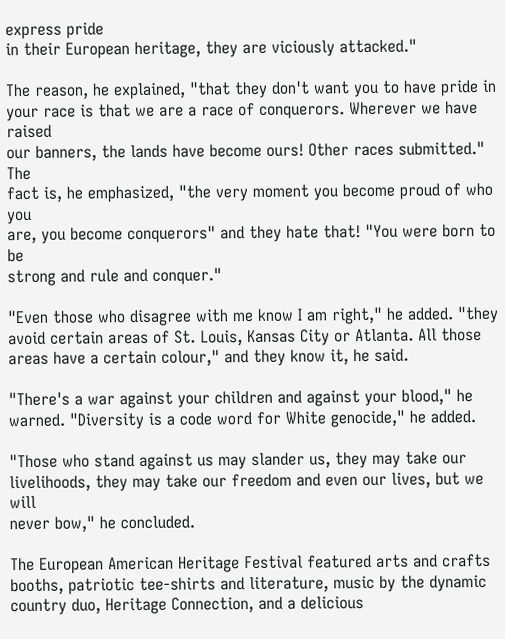express pride
in their European heritage, they are viciously attacked."

The reason, he explained, "that they don't want you to have pride in
your race is that we are a race of conquerors. Wherever we have raised
our banners, the lands have become ours! Other races submitted." The
fact is, he emphasized, "the very moment you become proud of who you
are, you become conquerors" and they hate that! "You were born to be
strong and rule and conquer."

"Even those who disagree with me know I am right," he added. "they
avoid certain areas of St. Louis, Kansas City or Atlanta. All those
areas have a certain colour," and they know it, he said.

"There's a war against your children and against your blood," he
warned. "Diversity is a code word for White genocide," he added.

"Those who stand against us may slander us, they may take our
livelihoods, they may take our freedom and even our lives, but we will
never bow," he concluded.

The European American Heritage Festival featured arts and crafts
booths, patriotic tee-shirts and literature, music by the dynamic
country duo, Heritage Connection, and a delicious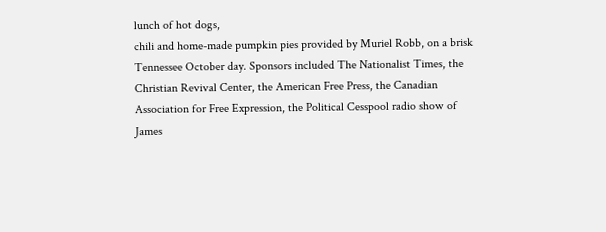lunch of hot dogs,
chili and home-made pumpkin pies provided by Muriel Robb, on a brisk
Tennessee October day. Sponsors included The Nationalist Times, the
Christian Revival Center, the American Free Press, the Canadian
Association for Free Expression, the Political Cesspool radio show of
James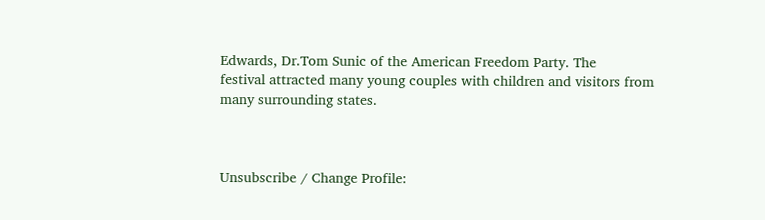Edwards, Dr.Tom Sunic of the American Freedom Party. The
festival attracted many young couples with children and visitors from
many surrounding states.



Unsubscribe / Change Profile: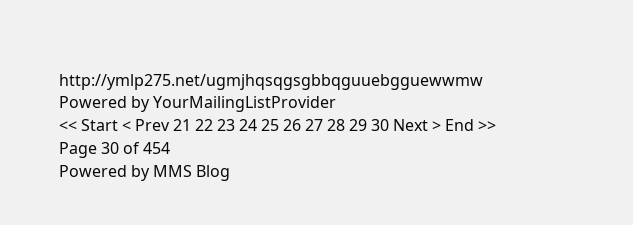http://ymlp275.net/ugmjhqsqgsgbbqguuebgguewwmw
Powered by YourMailingListProvider
<< Start < Prev 21 22 23 24 25 26 27 28 29 30 Next > End >>
Page 30 of 454
Powered by MMS Blog